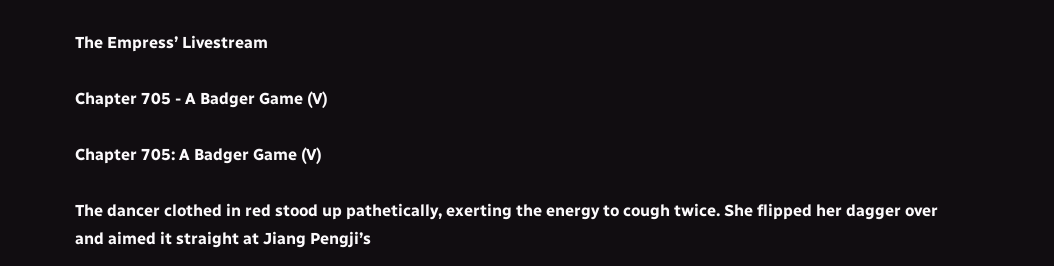The Empress’ Livestream

Chapter 705 - A Badger Game (V)

Chapter 705: A Badger Game (V)

The dancer clothed in red stood up pathetically, exerting the energy to cough twice. She flipped her dagger over and aimed it straight at Jiang Pengji’s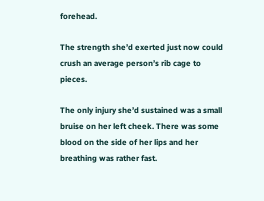forehead.

The strength she’d exerted just now could crush an average person’s rib cage to pieces.

The only injury she’d sustained was a small bruise on her left cheek. There was some blood on the side of her lips and her breathing was rather fast.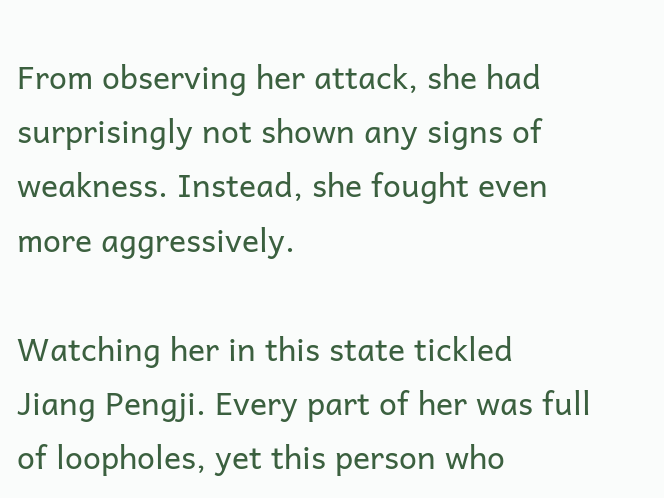From observing her attack, she had surprisingly not shown any signs of weakness. Instead, she fought even more aggressively.

Watching her in this state tickled Jiang Pengji. Every part of her was full of loopholes, yet this person who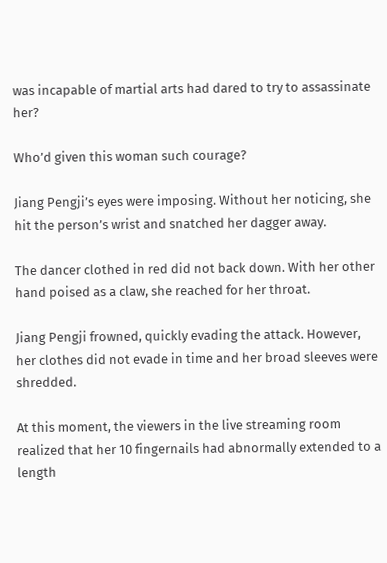was incapable of martial arts had dared to try to assassinate her?

Who’d given this woman such courage?

Jiang Pengji’s eyes were imposing. Without her noticing, she hit the person’s wrist and snatched her dagger away.

The dancer clothed in red did not back down. With her other hand poised as a claw, she reached for her throat.

Jiang Pengji frowned, quickly evading the attack. However, her clothes did not evade in time and her broad sleeves were shredded.

At this moment, the viewers in the live streaming room realized that her 10 fingernails had abnormally extended to a length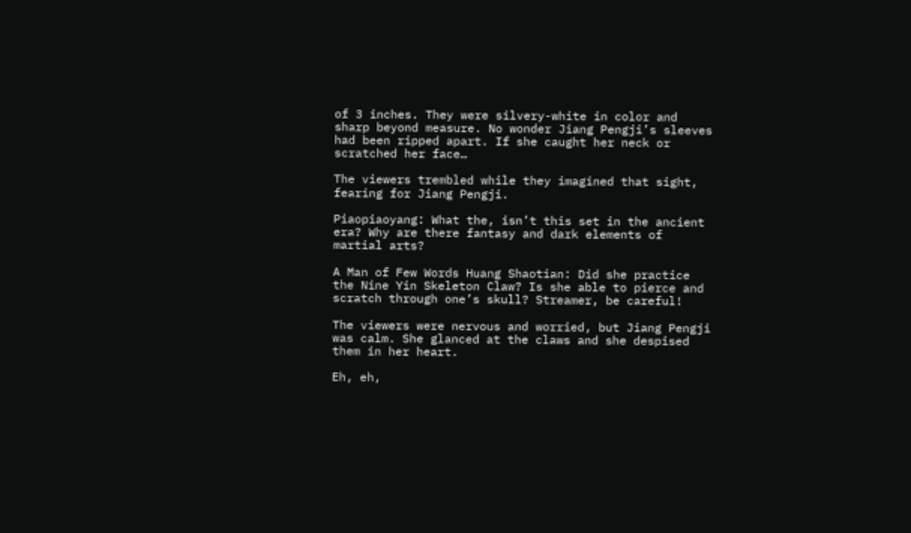of 3 inches. They were silvery-white in color and sharp beyond measure. No wonder Jiang Pengji’s sleeves had been ripped apart. If she caught her neck or scratched her face…

The viewers trembled while they imagined that sight, fearing for Jiang Pengji.

Piaopiaoyang: What the, isn’t this set in the ancient era? Why are there fantasy and dark elements of martial arts?

A Man of Few Words Huang Shaotian: Did she practice the Nine Yin Skeleton Claw? Is she able to pierce and scratch through one’s skull? Streamer, be careful!

The viewers were nervous and worried, but Jiang Pengji was calm. She glanced at the claws and she despised them in her heart.

Eh, eh,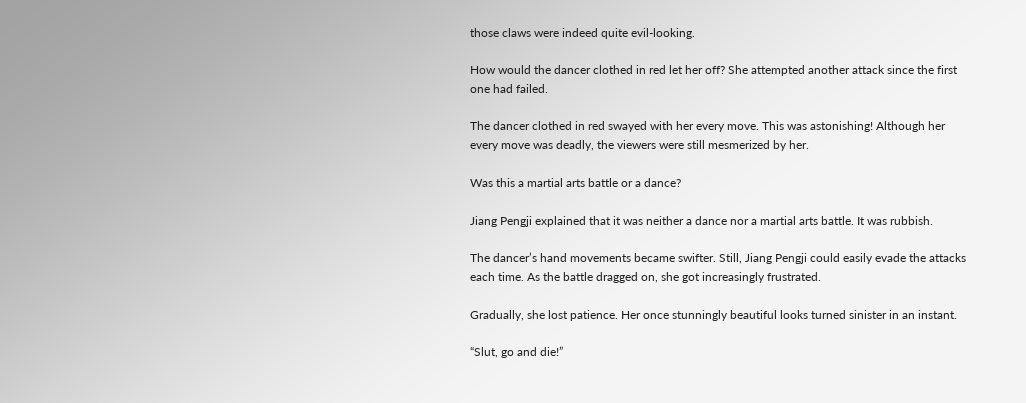those claws were indeed quite evil-looking.

How would the dancer clothed in red let her off? She attempted another attack since the first one had failed.

The dancer clothed in red swayed with her every move. This was astonishing! Although her every move was deadly, the viewers were still mesmerized by her.

Was this a martial arts battle or a dance?

Jiang Pengji explained that it was neither a dance nor a martial arts battle. It was rubbish.

The dancer’s hand movements became swifter. Still, Jiang Pengji could easily evade the attacks each time. As the battle dragged on, she got increasingly frustrated.

Gradually, she lost patience. Her once stunningly beautiful looks turned sinister in an instant.

“Slut, go and die!”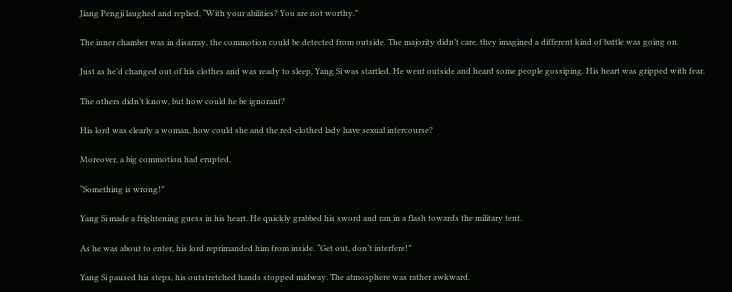Jiang Pengji laughed and replied, “With your abilities? You are not worthy.”

The inner chamber was in disarray, the commotion could be detected from outside. The majority didn’t care, they imagined a different kind of battle was going on.

Just as he’d changed out of his clothes and was ready to sleep, Yang Si was startled. He went outside and heard some people gossiping. His heart was gripped with fear.

The others didn’t know, but how could he be ignorant?

His lord was clearly a woman, how could she and the red-clothed lady have sexual intercourse?

Moreover, a big commotion had erupted.

“Something is wrong!”

Yang Si made a frightening guess in his heart. He quickly grabbed his sword and ran in a flash towards the military tent.

As he was about to enter, his lord reprimanded him from inside. “Get out, don’t interfere!”

Yang Si paused his steps, his outstretched hands stopped midway. The atmosphere was rather awkward.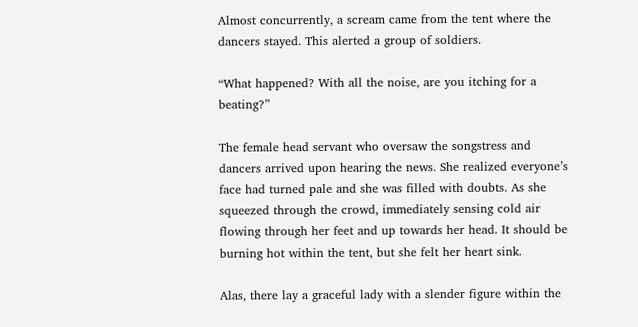Almost concurrently, a scream came from the tent where the dancers stayed. This alerted a group of soldiers.

“What happened? With all the noise, are you itching for a beating?”

The female head servant who oversaw the songstress and dancers arrived upon hearing the news. She realized everyone’s face had turned pale and she was filled with doubts. As she squeezed through the crowd, immediately sensing cold air flowing through her feet and up towards her head. It should be burning hot within the tent, but she felt her heart sink.

Alas, there lay a graceful lady with a slender figure within the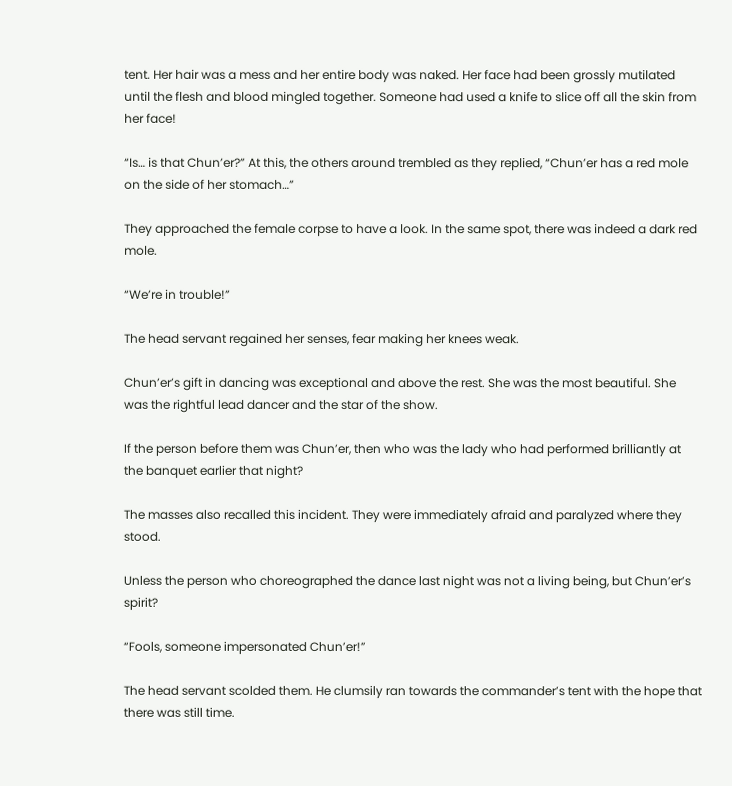tent. Her hair was a mess and her entire body was naked. Her face had been grossly mutilated until the flesh and blood mingled together. Someone had used a knife to slice off all the skin from her face!

“Is… is that Chun’er?” At this, the others around trembled as they replied, “Chun’er has a red mole on the side of her stomach…”

They approached the female corpse to have a look. In the same spot, there was indeed a dark red mole.

“We’re in trouble!”

The head servant regained her senses, fear making her knees weak.

Chun’er’s gift in dancing was exceptional and above the rest. She was the most beautiful. She was the rightful lead dancer and the star of the show.

If the person before them was Chun’er, then who was the lady who had performed brilliantly at the banquet earlier that night?

The masses also recalled this incident. They were immediately afraid and paralyzed where they stood.

Unless the person who choreographed the dance last night was not a living being, but Chun’er’s spirit?

“Fools, someone impersonated Chun’er!”

The head servant scolded them. He clumsily ran towards the commander’s tent with the hope that there was still time.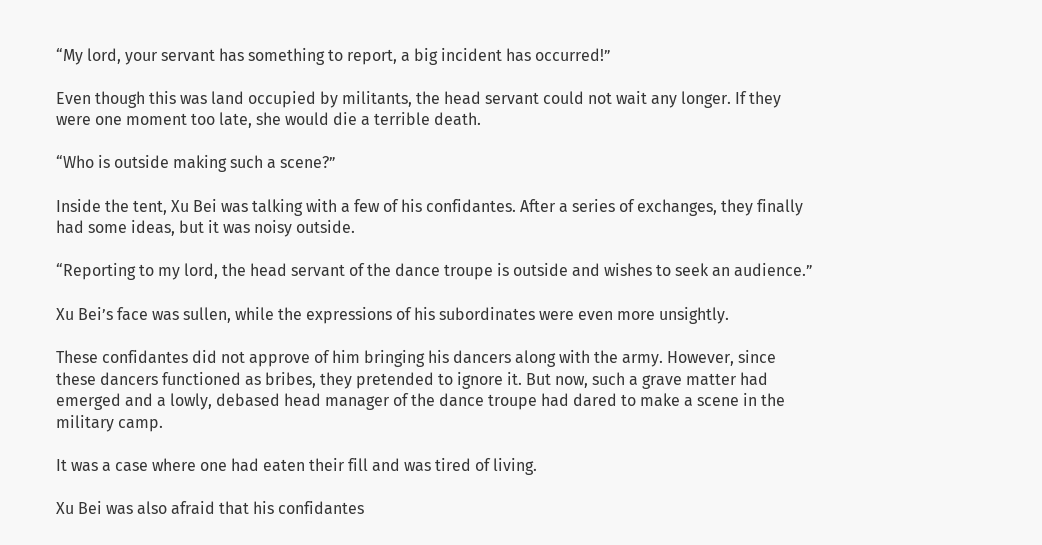“My lord, your servant has something to report, a big incident has occurred!”

Even though this was land occupied by militants, the head servant could not wait any longer. If they were one moment too late, she would die a terrible death.

“Who is outside making such a scene?”

Inside the tent, Xu Bei was talking with a few of his confidantes. After a series of exchanges, they finally had some ideas, but it was noisy outside.

“Reporting to my lord, the head servant of the dance troupe is outside and wishes to seek an audience.”

Xu Bei’s face was sullen, while the expressions of his subordinates were even more unsightly.

These confidantes did not approve of him bringing his dancers along with the army. However, since these dancers functioned as bribes, they pretended to ignore it. But now, such a grave matter had emerged and a lowly, debased head manager of the dance troupe had dared to make a scene in the military camp.

It was a case where one had eaten their fill and was tired of living.

Xu Bei was also afraid that his confidantes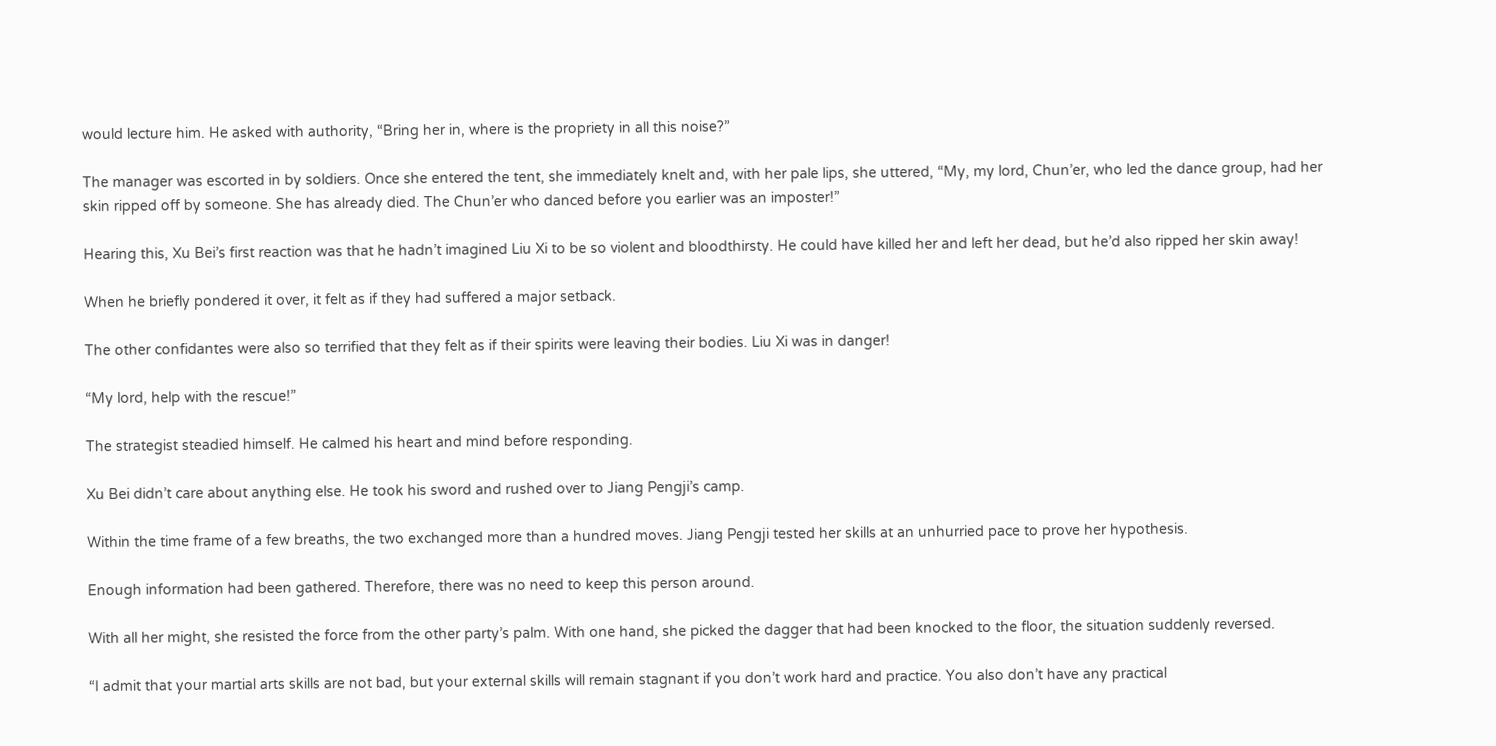would lecture him. He asked with authority, “Bring her in, where is the propriety in all this noise?”

The manager was escorted in by soldiers. Once she entered the tent, she immediately knelt and, with her pale lips, she uttered, “My, my lord, Chun’er, who led the dance group, had her skin ripped off by someone. She has already died. The Chun’er who danced before you earlier was an imposter!”

Hearing this, Xu Bei’s first reaction was that he hadn’t imagined Liu Xi to be so violent and bloodthirsty. He could have killed her and left her dead, but he’d also ripped her skin away!

When he briefly pondered it over, it felt as if they had suffered a major setback.

The other confidantes were also so terrified that they felt as if their spirits were leaving their bodies. Liu Xi was in danger!

“My lord, help with the rescue!”

The strategist steadied himself. He calmed his heart and mind before responding.

Xu Bei didn’t care about anything else. He took his sword and rushed over to Jiang Pengji’s camp.

Within the time frame of a few breaths, the two exchanged more than a hundred moves. Jiang Pengji tested her skills at an unhurried pace to prove her hypothesis.

Enough information had been gathered. Therefore, there was no need to keep this person around.

With all her might, she resisted the force from the other party’s palm. With one hand, she picked the dagger that had been knocked to the floor, the situation suddenly reversed.

“I admit that your martial arts skills are not bad, but your external skills will remain stagnant if you don’t work hard and practice. You also don’t have any practical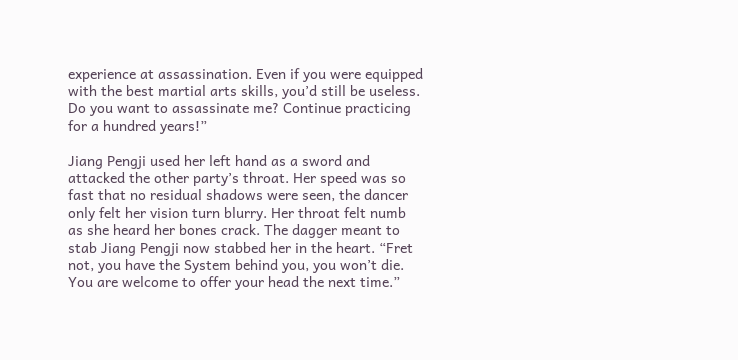experience at assassination. Even if you were equipped with the best martial arts skills, you’d still be useless. Do you want to assassinate me? Continue practicing for a hundred years!”

Jiang Pengji used her left hand as a sword and attacked the other party’s throat. Her speed was so fast that no residual shadows were seen, the dancer only felt her vision turn blurry. Her throat felt numb as she heard her bones crack. The dagger meant to stab Jiang Pengji now stabbed her in the heart. “Fret not, you have the System behind you, you won’t die. You are welcome to offer your head the next time.”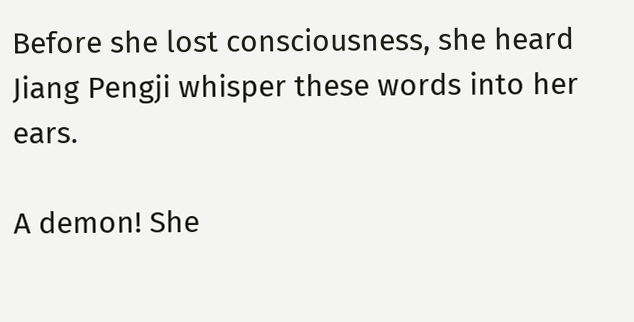Before she lost consciousness, she heard Jiang Pengji whisper these words into her ears.

A demon! She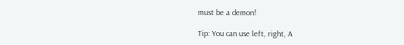must be a demon!

Tip: You can use left, right, A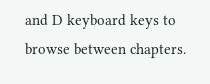and D keyboard keys to browse between chapters.